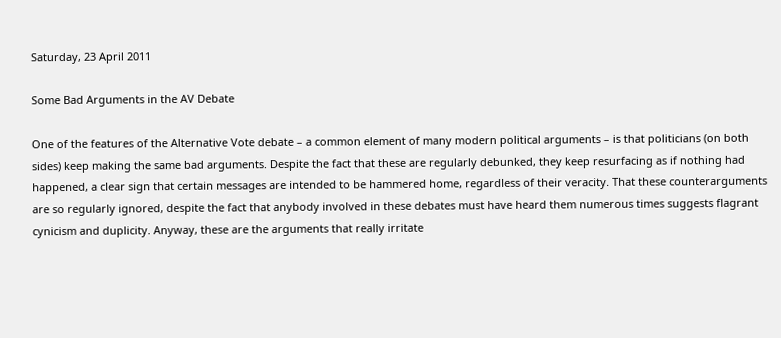Saturday, 23 April 2011

Some Bad Arguments in the AV Debate

One of the features of the Alternative Vote debate – a common element of many modern political arguments – is that politicians (on both sides) keep making the same bad arguments. Despite the fact that these are regularly debunked, they keep resurfacing as if nothing had happened, a clear sign that certain messages are intended to be hammered home, regardless of their veracity. That these counterarguments are so regularly ignored, despite the fact that anybody involved in these debates must have heard them numerous times suggests flagrant cynicism and duplicity. Anyway, these are the arguments that really irritate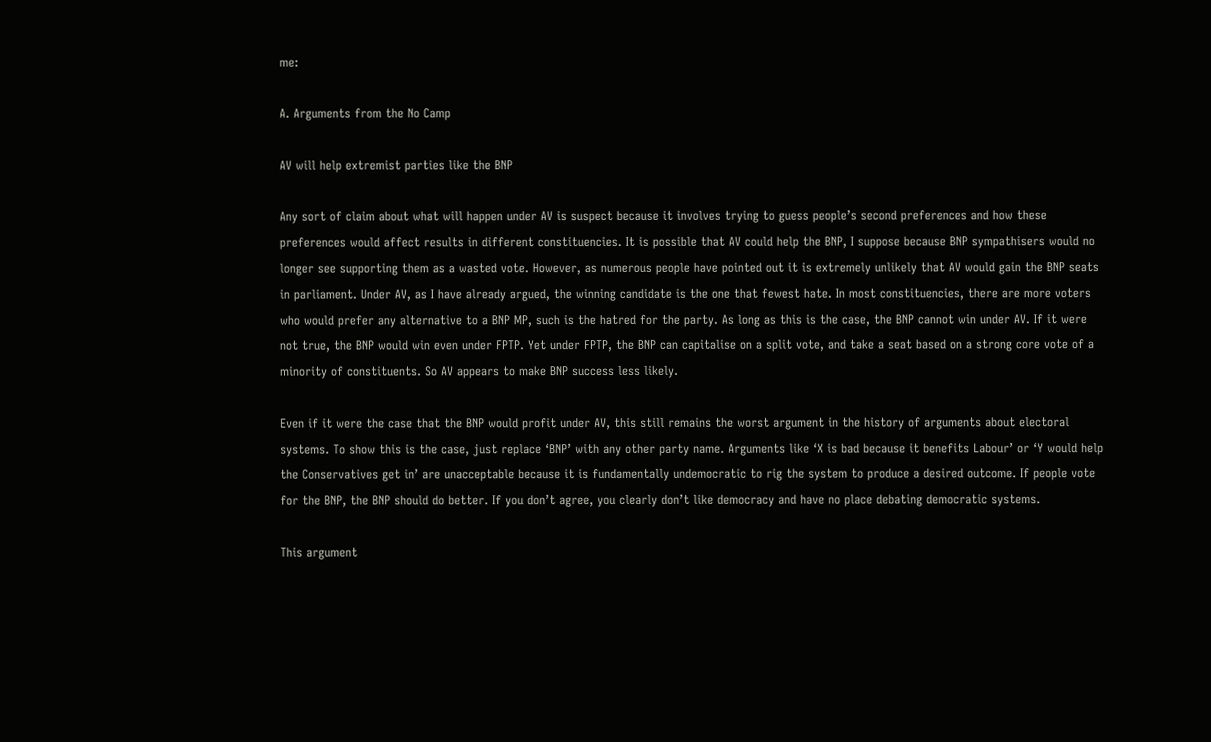me:

A. Arguments from the No Camp

AV will help extremist parties like the BNP

Any sort of claim about what will happen under AV is suspect because it involves trying to guess people’s second preferences and how these preferences would affect results in different constituencies. It is possible that AV could help the BNP, I suppose because BNP sympathisers would no longer see supporting them as a wasted vote. However, as numerous people have pointed out it is extremely unlikely that AV would gain the BNP seats in parliament. Under AV, as I have already argued, the winning candidate is the one that fewest hate. In most constituencies, there are more voters who would prefer any alternative to a BNP MP, such is the hatred for the party. As long as this is the case, the BNP cannot win under AV. If it were not true, the BNP would win even under FPTP. Yet under FPTP, the BNP can capitalise on a split vote, and take a seat based on a strong core vote of a minority of constituents. So AV appears to make BNP success less likely.

Even if it were the case that the BNP would profit under AV, this still remains the worst argument in the history of arguments about electoral systems. To show this is the case, just replace ‘BNP’ with any other party name. Arguments like ‘X is bad because it benefits Labour’ or ‘Y would help the Conservatives get in’ are unacceptable because it is fundamentally undemocratic to rig the system to produce a desired outcome. If people vote for the BNP, the BNP should do better. If you don’t agree, you clearly don’t like democracy and have no place debating democratic systems.

This argument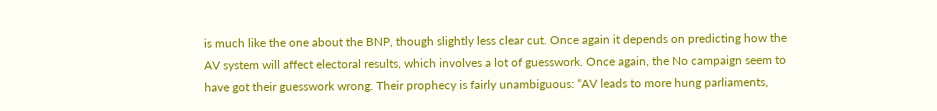is much like the one about the BNP, though slightly less clear cut. Once again it depends on predicting how the AV system will affect electoral results, which involves a lot of guesswork. Once again, the No campaign seem to have got their guesswork wrong. Their prophecy is fairly unambiguous: “AV leads to more hung parliaments,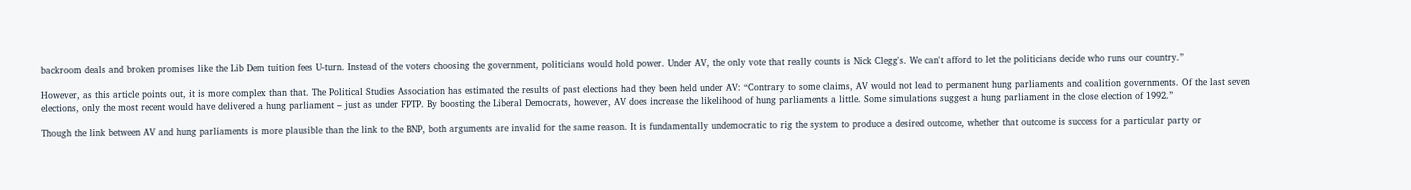backroom deals and broken promises like the Lib Dem tuition fees U-turn. Instead of the voters choosing the government, politicians would hold power. Under AV, the only vote that really counts is Nick Clegg's. We can't afford to let the politicians decide who runs our country.”

However, as this article points out, it is more complex than that. The Political Studies Association has estimated the results of past elections had they been held under AV: “Contrary to some claims, AV would not lead to permanent hung parliaments and coalition governments. Of the last seven elections, only the most recent would have delivered a hung parliament – just as under FPTP. By boosting the Liberal Democrats, however, AV does increase the likelihood of hung parliaments a little. Some simulations suggest a hung parliament in the close election of 1992.”

Though the link between AV and hung parliaments is more plausible than the link to the BNP, both arguments are invalid for the same reason. It is fundamentally undemocratic to rig the system to produce a desired outcome, whether that outcome is success for a particular party or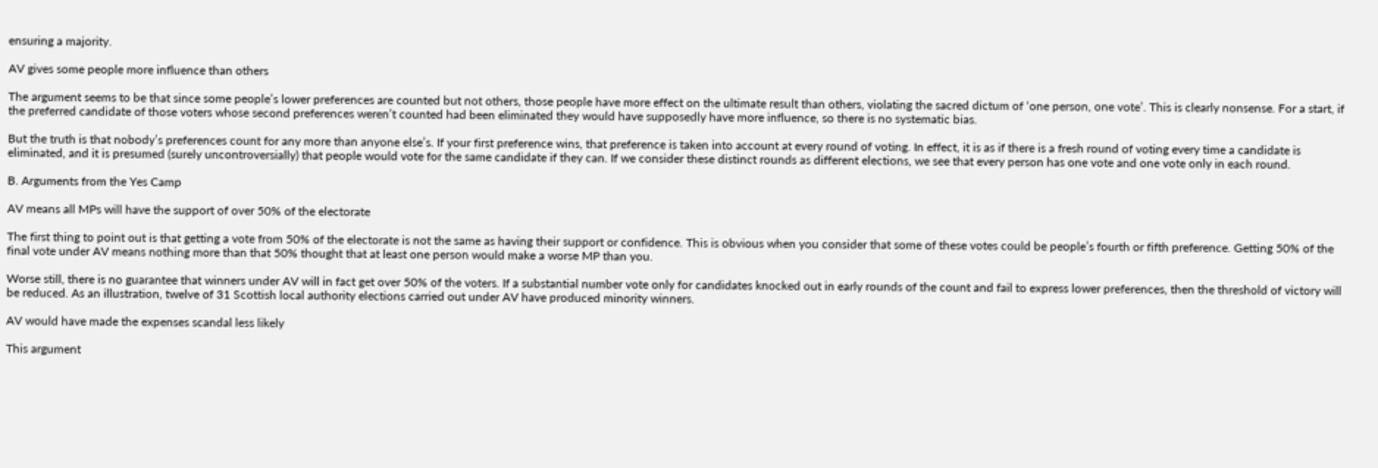ensuring a majority.

AV gives some people more influence than others

The argument seems to be that since some people’s lower preferences are counted but not others, those people have more effect on the ultimate result than others, violating the sacred dictum of ‘one person, one vote’. This is clearly nonsense. For a start, if the preferred candidate of those voters whose second preferences weren’t counted had been eliminated they would have supposedly have more influence, so there is no systematic bias.

But the truth is that nobody’s preferences count for any more than anyone else’s. If your first preference wins, that preference is taken into account at every round of voting. In effect, it is as if there is a fresh round of voting every time a candidate is eliminated, and it is presumed (surely uncontroversially) that people would vote for the same candidate if they can. If we consider these distinct rounds as different elections, we see that every person has one vote and one vote only in each round.

B. Arguments from the Yes Camp

AV means all MPs will have the support of over 50% of the electorate

The first thing to point out is that getting a vote from 50% of the electorate is not the same as having their support or confidence. This is obvious when you consider that some of these votes could be people’s fourth or fifth preference. Getting 50% of the final vote under AV means nothing more than that 50% thought that at least one person would make a worse MP than you.

Worse still, there is no guarantee that winners under AV will in fact get over 50% of the voters. If a substantial number vote only for candidates knocked out in early rounds of the count and fail to express lower preferences, then the threshold of victory will be reduced. As an illustration, twelve of 31 Scottish local authority elections carried out under AV have produced minority winners.

AV would have made the expenses scandal less likely

This argument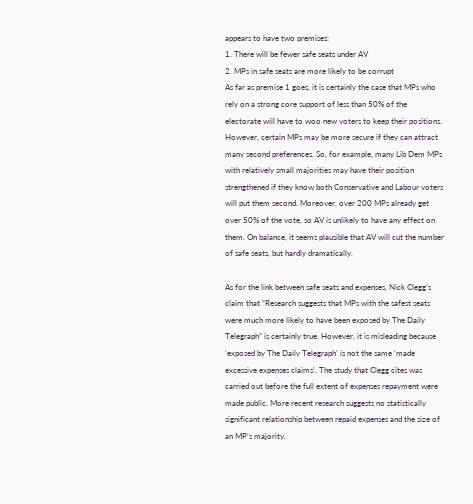appears to have two premises:
1. There will be fewer safe seats under AV
2. MPs in safe seats are more likely to be corrupt
As far as premise 1 goes, it is certainly the case that MPs who rely on a strong core support of less than 50% of the electorate will have to woo new voters to keep their positions. However, certain MPs may be more secure if they can attract many second preferences. So, for example, many Lib Dem MPs with relatively small majorities may have their position strengthened if they know both Conservative and Labour voters will put them second. Moreover, over 200 MPs already get over 50% of the vote, so AV is unlikely to have any effect on them. On balance, it seems plausible that AV will cut the number of safe seats, but hardly dramatically.

As for the link between safe seats and expenses, Nick Clegg’s claim that “Research suggests that MPs with the safest seats were much more likely to have been exposed by The Daily Telegraph” is certainly true. However, it is misleading because ‘exposed by The Daily Telegraph’ is not the same ‘made excessive expenses claims’. The study that Clegg cites was carried out before the full extent of expenses repayment were made public. More recent research suggests no statistically significant relationship between repaid expenses and the size of an MP’s majority.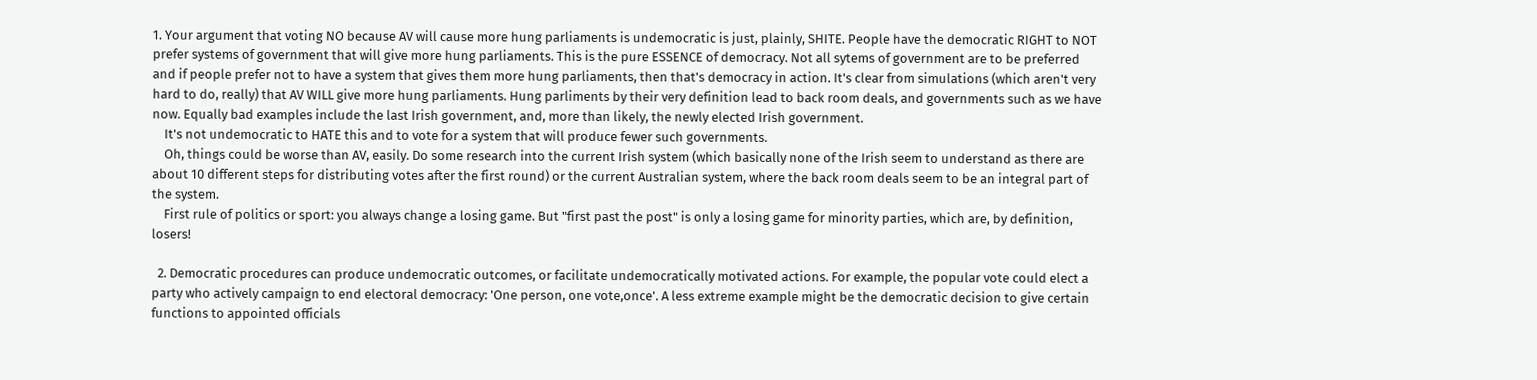1. Your argument that voting NO because AV will cause more hung parliaments is undemocratic is just, plainly, SHITE. People have the democratic RIGHT to NOT prefer systems of government that will give more hung parliaments. This is the pure ESSENCE of democracy. Not all sytems of government are to be preferred and if people prefer not to have a system that gives them more hung parliaments, then that's democracy in action. It's clear from simulations (which aren't very hard to do, really) that AV WILL give more hung parliaments. Hung parliments by their very definition lead to back room deals, and governments such as we have now. Equally bad examples include the last Irish government, and, more than likely, the newly elected Irish government.
    It's not undemocratic to HATE this and to vote for a system that will produce fewer such governments.
    Oh, things could be worse than AV, easily. Do some research into the current Irish system (which basically none of the Irish seem to understand as there are about 10 different steps for distributing votes after the first round) or the current Australian system, where the back room deals seem to be an integral part of the system.
    First rule of politics or sport: you always change a losing game. But "first past the post" is only a losing game for minority parties, which are, by definition, losers!

  2. Democratic procedures can produce undemocratic outcomes, or facilitate undemocratically motivated actions. For example, the popular vote could elect a party who actively campaign to end electoral democracy: 'One person, one vote,once'. A less extreme example might be the democratic decision to give certain functions to appointed officials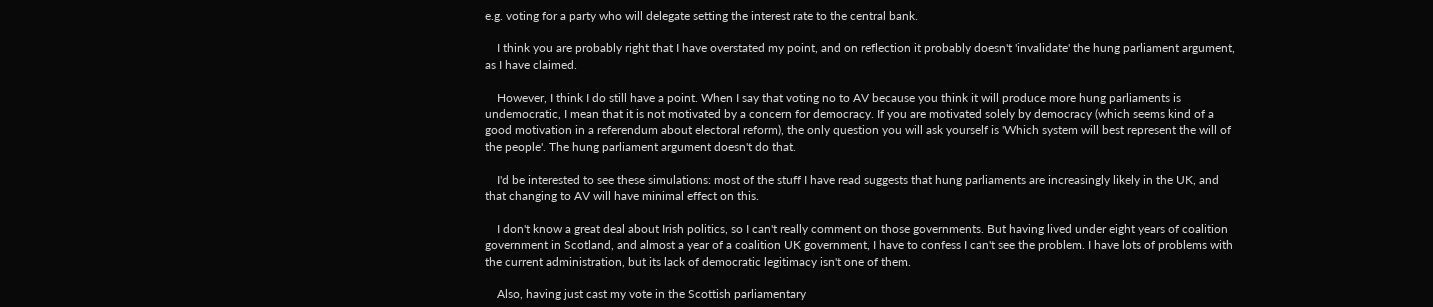e.g. voting for a party who will delegate setting the interest rate to the central bank.

    I think you are probably right that I have overstated my point, and on reflection it probably doesn't 'invalidate' the hung parliament argument, as I have claimed.

    However, I think I do still have a point. When I say that voting no to AV because you think it will produce more hung parliaments is undemocratic, I mean that it is not motivated by a concern for democracy. If you are motivated solely by democracy (which seems kind of a good motivation in a referendum about electoral reform), the only question you will ask yourself is 'Which system will best represent the will of the people'. The hung parliament argument doesn't do that.

    I'd be interested to see these simulations: most of the stuff I have read suggests that hung parliaments are increasingly likely in the UK, and that changing to AV will have minimal effect on this.

    I don't know a great deal about Irish politics, so I can't really comment on those governments. But having lived under eight years of coalition government in Scotland, and almost a year of a coalition UK government, I have to confess I can't see the problem. I have lots of problems with the current administration, but its lack of democratic legitimacy isn't one of them.

    Also, having just cast my vote in the Scottish parliamentary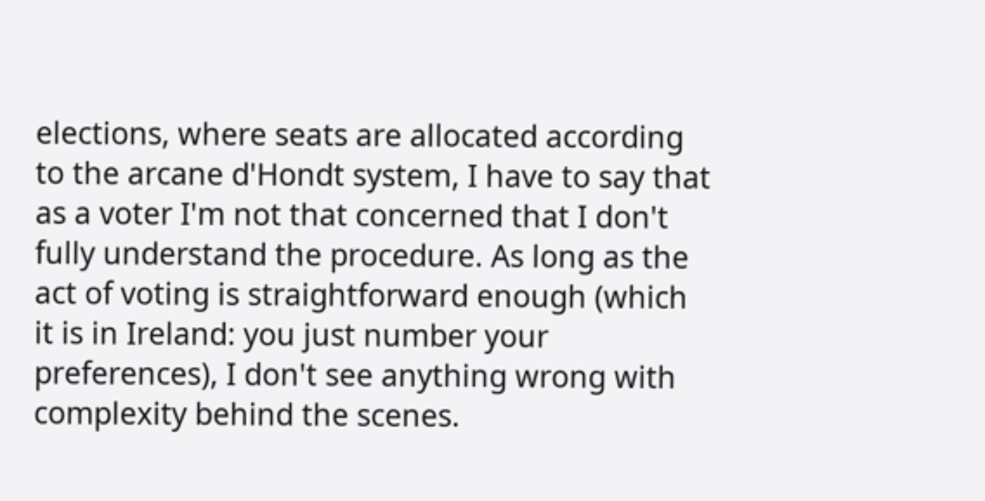elections, where seats are allocated according to the arcane d'Hondt system, I have to say that as a voter I'm not that concerned that I don't fully understand the procedure. As long as the act of voting is straightforward enough (which it is in Ireland: you just number your preferences), I don't see anything wrong with complexity behind the scenes.